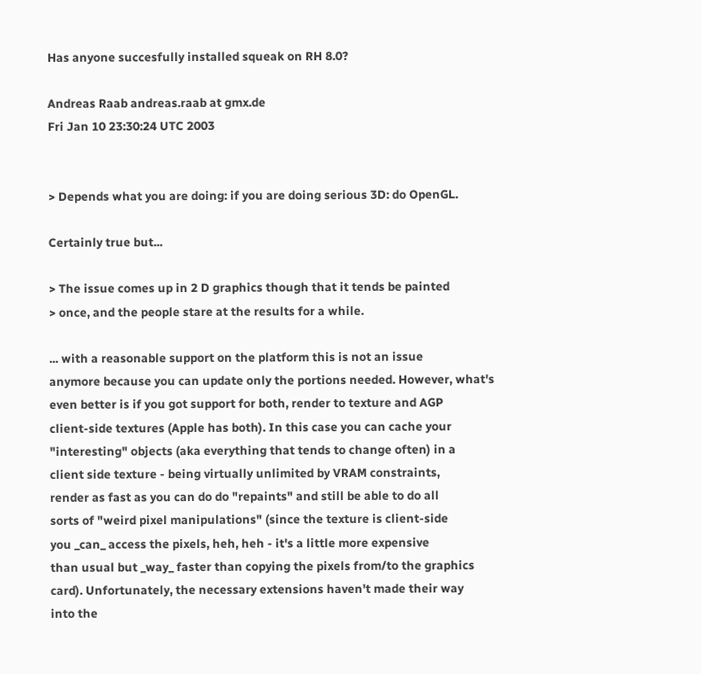Has anyone succesfully installed squeak on RH 8.0?

Andreas Raab andreas.raab at gmx.de
Fri Jan 10 23:30:24 UTC 2003


> Depends what you are doing: if you are doing serious 3D: do OpenGL.

Certainly true but...

> The issue comes up in 2 D graphics though that it tends be painted
> once, and the people stare at the results for a while.

... with a reasonable support on the platform this is not an issue
anymore because you can update only the portions needed. However, what's
even better is if you got support for both, render to texture and AGP
client-side textures (Apple has both). In this case you can cache your
"interesting" objects (aka everything that tends to change often) in a
client side texture - being virtually unlimited by VRAM constraints,
render as fast as you can do do "repaints" and still be able to do all
sorts of "weird pixel manipulations" (since the texture is client-side
you _can_ access the pixels, heh, heh - it's a little more expensive
than usual but _way_ faster than copying the pixels from/to the graphics
card). Unfortunately, the necessary extensions haven't made their way
into the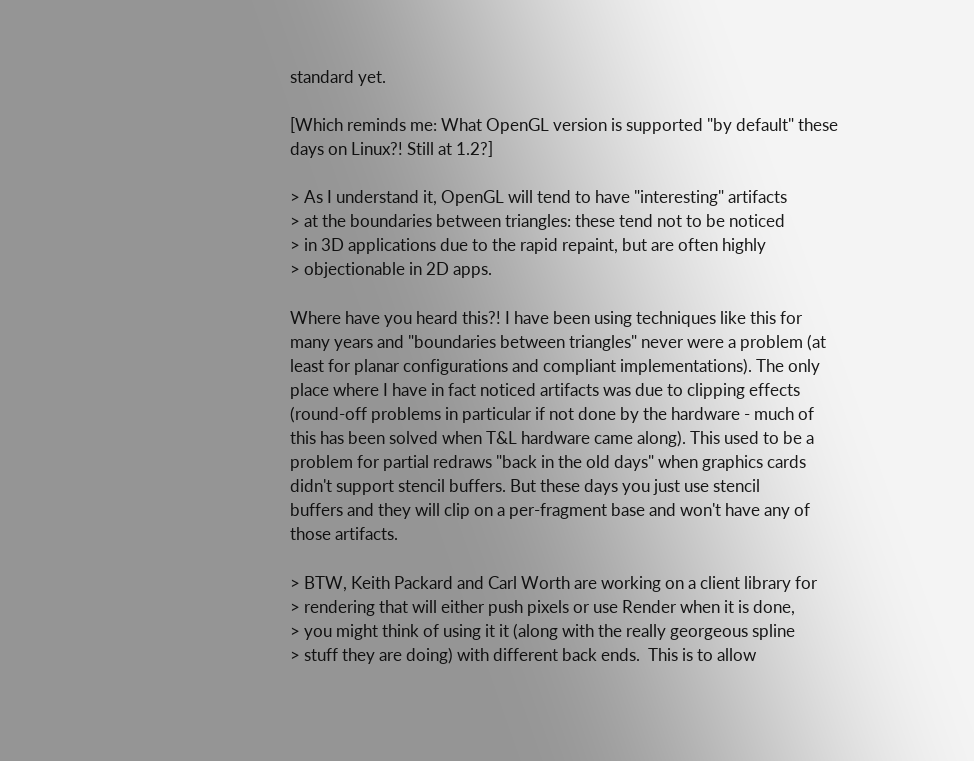standard yet.

[Which reminds me: What OpenGL version is supported "by default" these
days on Linux?! Still at 1.2?]

> As I understand it, OpenGL will tend to have "interesting" artifacts
> at the boundaries between triangles: these tend not to be noticed
> in 3D applications due to the rapid repaint, but are often highly
> objectionable in 2D apps.

Where have you heard this?! I have been using techniques like this for
many years and "boundaries between triangles" never were a problem (at
least for planar configurations and compliant implementations). The only
place where I have in fact noticed artifacts was due to clipping effects
(round-off problems in particular if not done by the hardware - much of
this has been solved when T&L hardware came along). This used to be a
problem for partial redraws "back in the old days" when graphics cards
didn't support stencil buffers. But these days you just use stencil
buffers and they will clip on a per-fragment base and won't have any of
those artifacts.

> BTW, Keith Packard and Carl Worth are working on a client library for
> rendering that will either push pixels or use Render when it is done,
> you might think of using it it (along with the really georgeous spline
> stuff they are doing) with different back ends.  This is to allow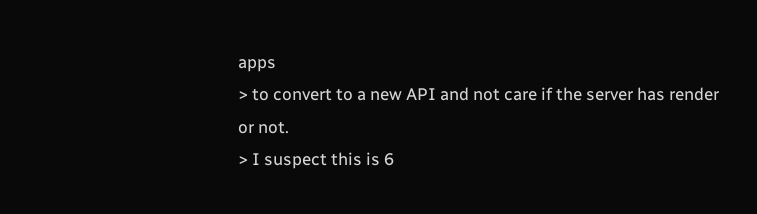apps
> to convert to a new API and not care if the server has render or not.
> I suspect this is 6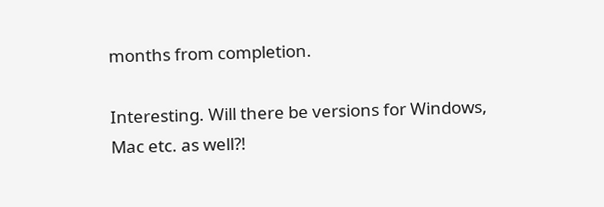months from completion.

Interesting. Will there be versions for Windows, Mac etc. as well?!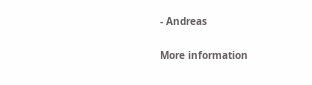- Andreas

More information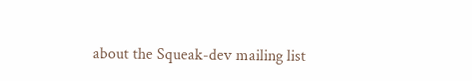about the Squeak-dev mailing list